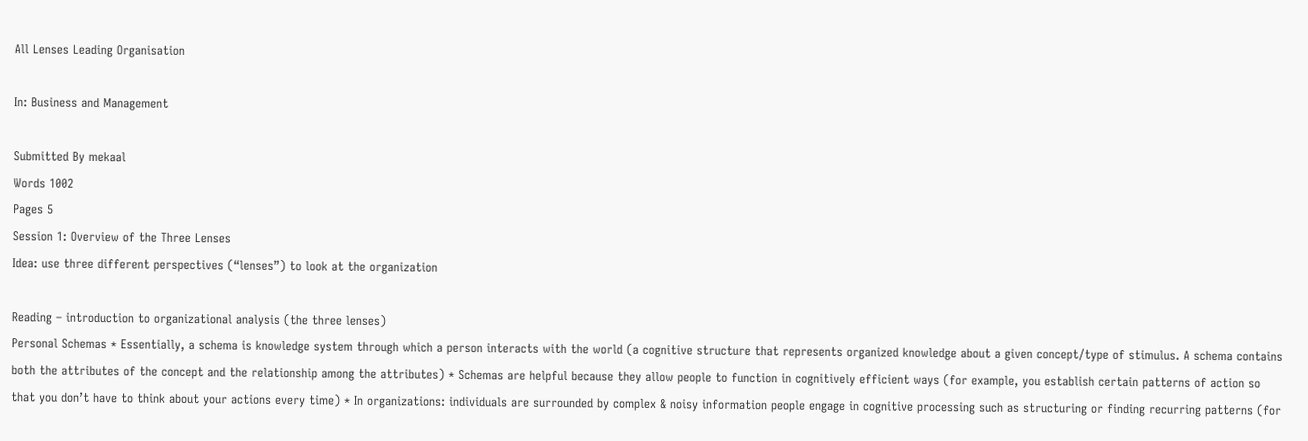All Lenses Leading Organisation

In: Business and Management

Submitted By mekaal
Words 1002
Pages 5
Session 1: Overview of the Three Lenses
Idea: use three different perspectives (“lenses”) to look at the organization

Reading – introduction to organizational analysis (the three lenses)
Personal Schemas * Essentially, a schema is knowledge system through which a person interacts with the world (a cognitive structure that represents organized knowledge about a given concept/type of stimulus. A schema contains both the attributes of the concept and the relationship among the attributes) * Schemas are helpful because they allow people to function in cognitively efficient ways (for example, you establish certain patterns of action so that you don’t have to think about your actions every time) * In organizations: individuals are surrounded by complex & noisy information people engage in cognitive processing such as structuring or finding recurring patterns (for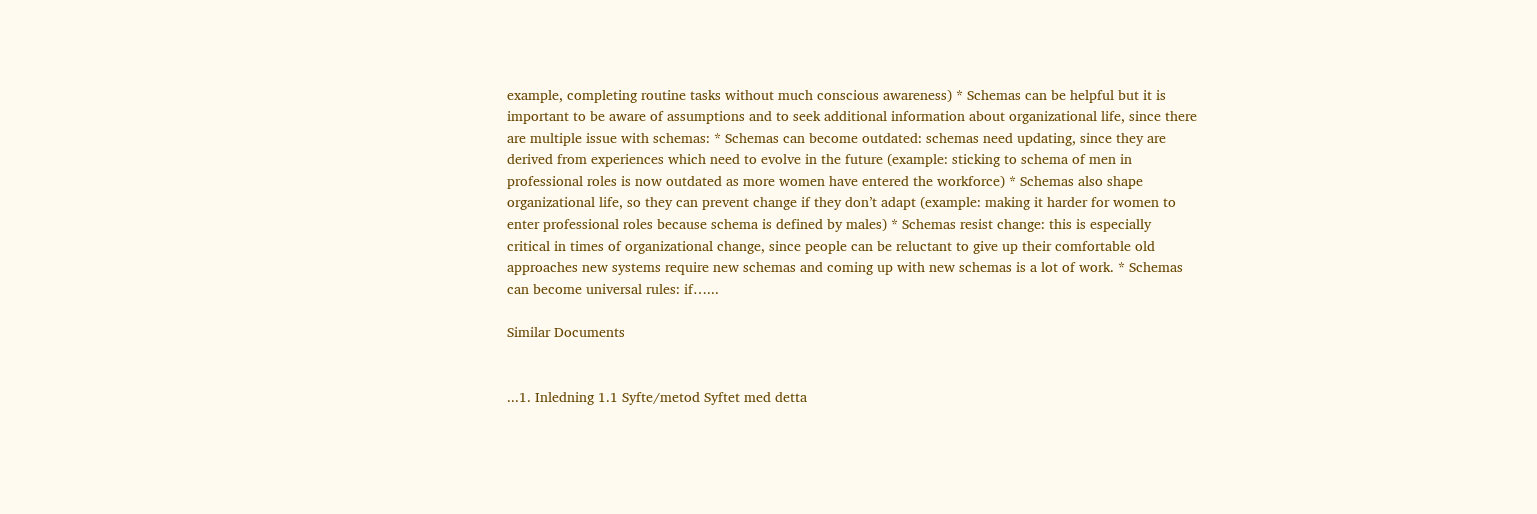example, completing routine tasks without much conscious awareness) * Schemas can be helpful but it is important to be aware of assumptions and to seek additional information about organizational life, since there are multiple issue with schemas: * Schemas can become outdated: schemas need updating, since they are derived from experiences which need to evolve in the future (example: sticking to schema of men in professional roles is now outdated as more women have entered the workforce) * Schemas also shape organizational life, so they can prevent change if they don’t adapt (example: making it harder for women to enter professional roles because schema is defined by males) * Schemas resist change: this is especially critical in times of organizational change, since people can be reluctant to give up their comfortable old approaches new systems require new schemas and coming up with new schemas is a lot of work. * Schemas can become universal rules: if…...

Similar Documents


...1. Inledning 1.1 Syfte/metod Syftet med detta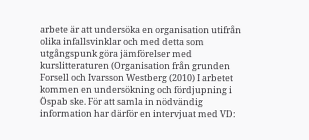arbete är att undersöka en organisation utifrån olika infallsvinklar och med detta som utgångspunk göra jämförelser med kurslitteraturen (Organisation från grunden Forsell och Ivarsson Westberg (2010) I arbetet kommen en undersökning och fördjupning i Öspab ske. För att samla in nödvändig information har därför en intervjuat med VD: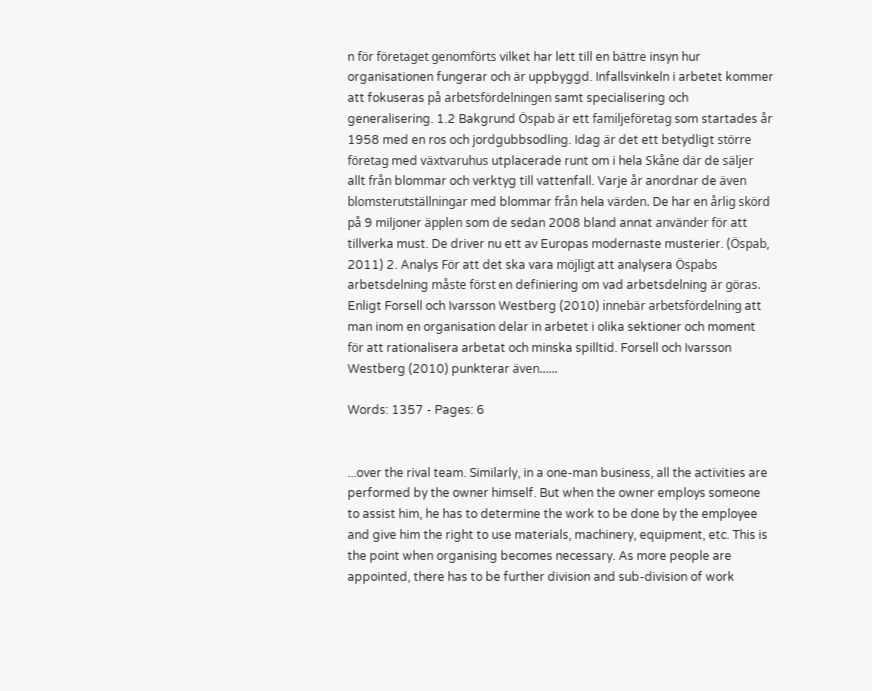n för företaget genomförts vilket har lett till en bättre insyn hur organisationen fungerar och är uppbyggd. Infallsvinkeln i arbetet kommer att fokuseras på arbetsfördelningen samt specialisering och generalisering. 1.2 Bakgrund Öspab är ett familjeföretag som startades år 1958 med en ros och jordgubbsodling. Idag är det ett betydligt större företag med växtvaruhus utplacerade runt om i hela Skåne där de säljer allt från blommar och verktyg till vattenfall. Varje år anordnar de även blomsterutställningar med blommar från hela värden. De har en årlig skörd på 9 miljoner äpplen som de sedan 2008 bland annat använder för att tillverka must. De driver nu ett av Europas modernaste musterier. (Öspab, 2011) 2. Analys För att det ska vara möjligt att analysera Öspabs arbetsdelning måste först en definiering om vad arbetsdelning är göras. Enligt Forsell och Ivarsson Westberg (2010) innebär arbetsfördelning att man inom en organisation delar in arbetet i olika sektioner och moment för att rationalisera arbetat och minska spilltid. Forsell och Ivarsson Westberg (2010) punkterar även......

Words: 1357 - Pages: 6


...over the rival team. Similarly, in a one-man business, all the activities are performed by the owner himself. But when the owner employs someone to assist him, he has to determine the work to be done by the employee and give him the right to use materials, machinery, equipment, etc. This is the point when organising becomes necessary. As more people are appointed, there has to be further division and sub-division of work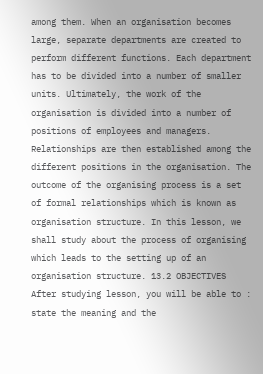among them. When an organisation becomes large, separate departments are created to perform different functions. Each department has to be divided into a number of smaller units. Ultimately, the work of the organisation is divided into a number of positions of employees and managers. Relationships are then established among the different positions in the organisation. The outcome of the organising process is a set of formal relationships which is known as organisation structure. In this lesson, we shall study about the process of organising which leads to the setting up of an organisation structure. 13.2 OBJECTIVES After studying lesson, you will be able to : state the meaning and the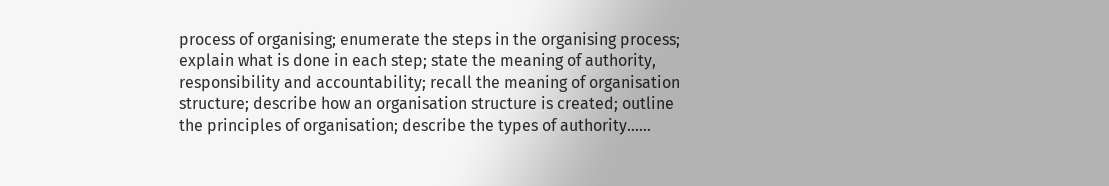process of organising; enumerate the steps in the organising process; explain what is done in each step; state the meaning of authority, responsibility and accountability; recall the meaning of organisation structure; describe how an organisation structure is created; outline the principles of organisation; describe the types of authority......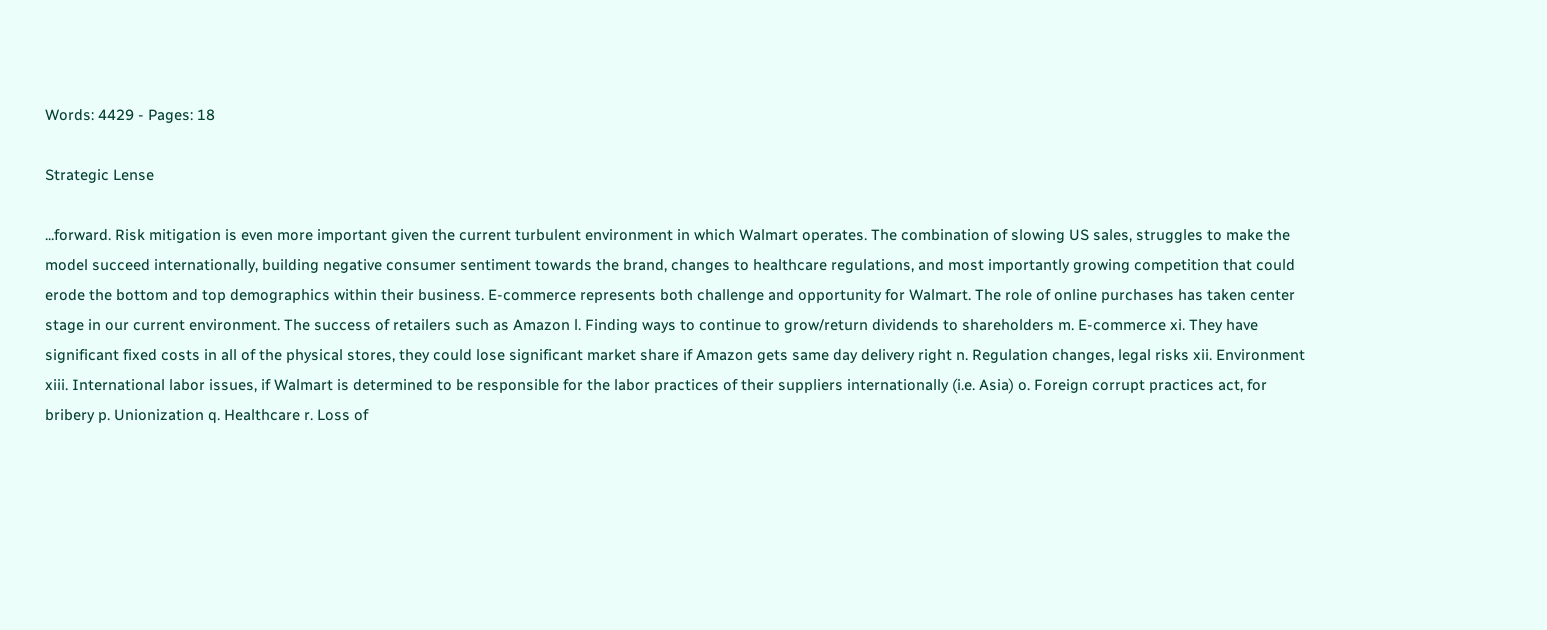Words: 4429 - Pages: 18

Strategic Lense

...forward. Risk mitigation is even more important given the current turbulent environment in which Walmart operates. The combination of slowing US sales, struggles to make the model succeed internationally, building negative consumer sentiment towards the brand, changes to healthcare regulations, and most importantly growing competition that could erode the bottom and top demographics within their business. E-commerce represents both challenge and opportunity for Walmart. The role of online purchases has taken center stage in our current environment. The success of retailers such as Amazon l. Finding ways to continue to grow/return dividends to shareholders m. E-commerce xi. They have significant fixed costs in all of the physical stores, they could lose significant market share if Amazon gets same day delivery right n. Regulation changes, legal risks xii. Environment xiii. International labor issues, if Walmart is determined to be responsible for the labor practices of their suppliers internationally (i.e. Asia) o. Foreign corrupt practices act, for bribery p. Unionization q. Healthcare r. Loss of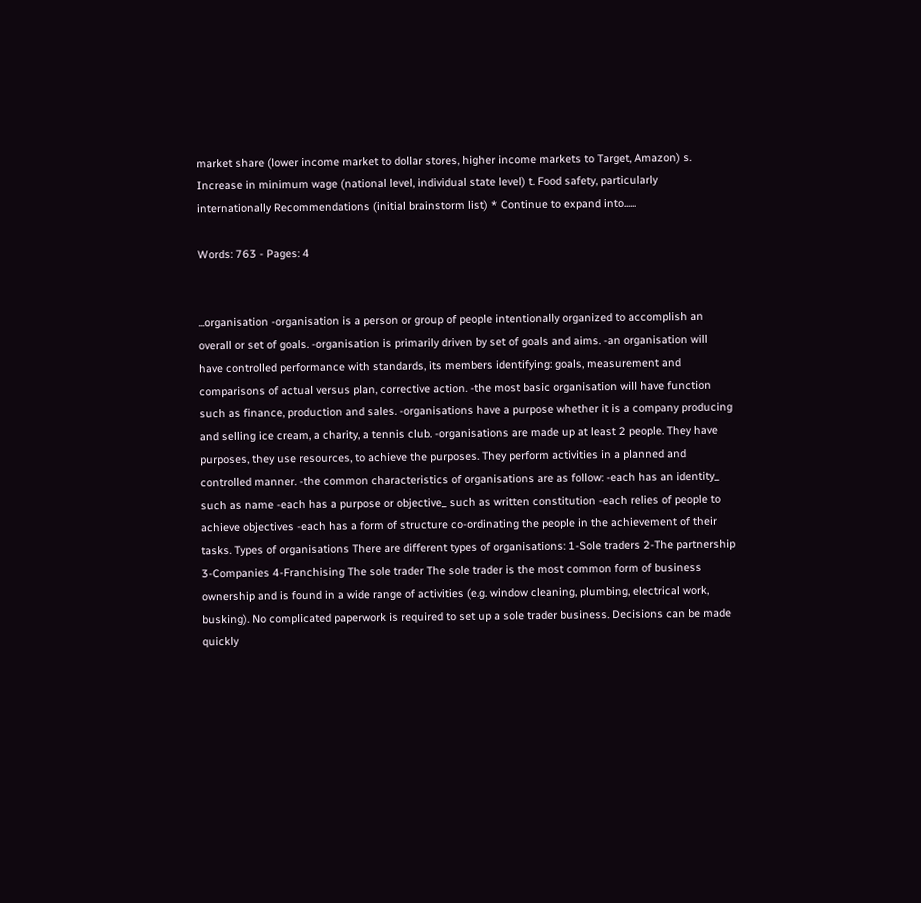market share (lower income market to dollar stores, higher income markets to Target, Amazon) s. Increase in minimum wage (national level, individual state level) t. Food safety, particularly internationally Recommendations (initial brainstorm list) * Continue to expand into......

Words: 763 - Pages: 4


...organisation -organisation is a person or group of people intentionally organized to accomplish an overall or set of goals. -organisation is primarily driven by set of goals and aims. -an organisation will have controlled performance with standards, its members identifying: goals, measurement and comparisons of actual versus plan, corrective action. -the most basic organisation will have function such as finance, production and sales. -organisations have a purpose whether it is a company producing and selling ice cream, a charity, a tennis club. -organisations are made up at least 2 people. They have purposes, they use resources, to achieve the purposes. They perform activities in a planned and controlled manner. -the common characteristics of organisations are as follow: -each has an identity_ such as name -each has a purpose or objective_ such as written constitution -each relies of people to achieve objectives -each has a form of structure co-ordinating the people in the achievement of their tasks. Types of organisations There are different types of organisations: 1-Sole traders 2-The partnership 3-Companies 4-Franchising The sole trader The sole trader is the most common form of business ownership and is found in a wide range of activities (e.g. window cleaning, plumbing, electrical work, busking). No complicated paperwork is required to set up a sole trader business. Decisions can be made quickly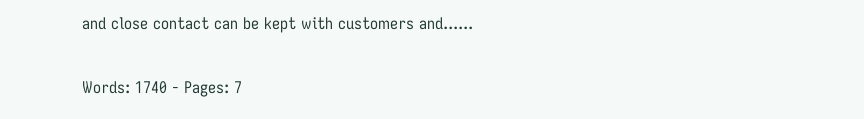and close contact can be kept with customers and......

Words: 1740 - Pages: 7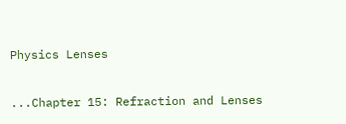Physics Lenses

...Chapter 15: Refraction and Lenses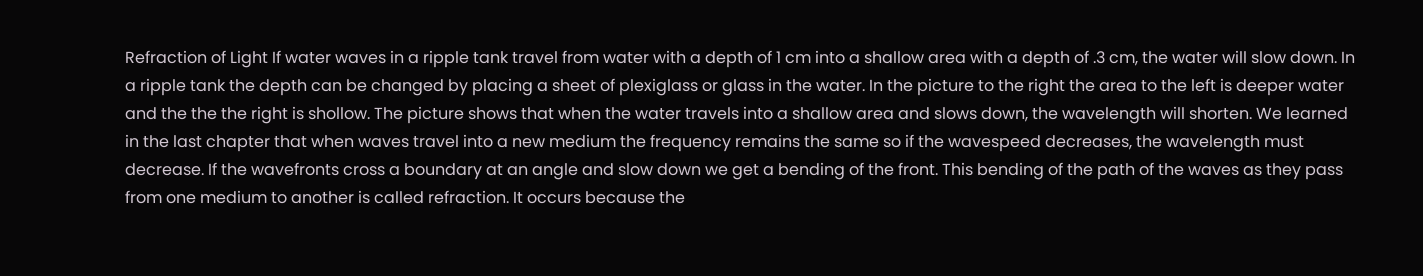Refraction of Light If water waves in a ripple tank travel from water with a depth of 1 cm into a shallow area with a depth of .3 cm, the water will slow down. In a ripple tank the depth can be changed by placing a sheet of plexiglass or glass in the water. In the picture to the right the area to the left is deeper water and the the the right is shollow. The picture shows that when the water travels into a shallow area and slows down, the wavelength will shorten. We learned in the last chapter that when waves travel into a new medium the frequency remains the same so if the wavespeed decreases, the wavelength must decrease. If the wavefronts cross a boundary at an angle and slow down we get a bending of the front. This bending of the path of the waves as they pass from one medium to another is called refraction. It occurs because the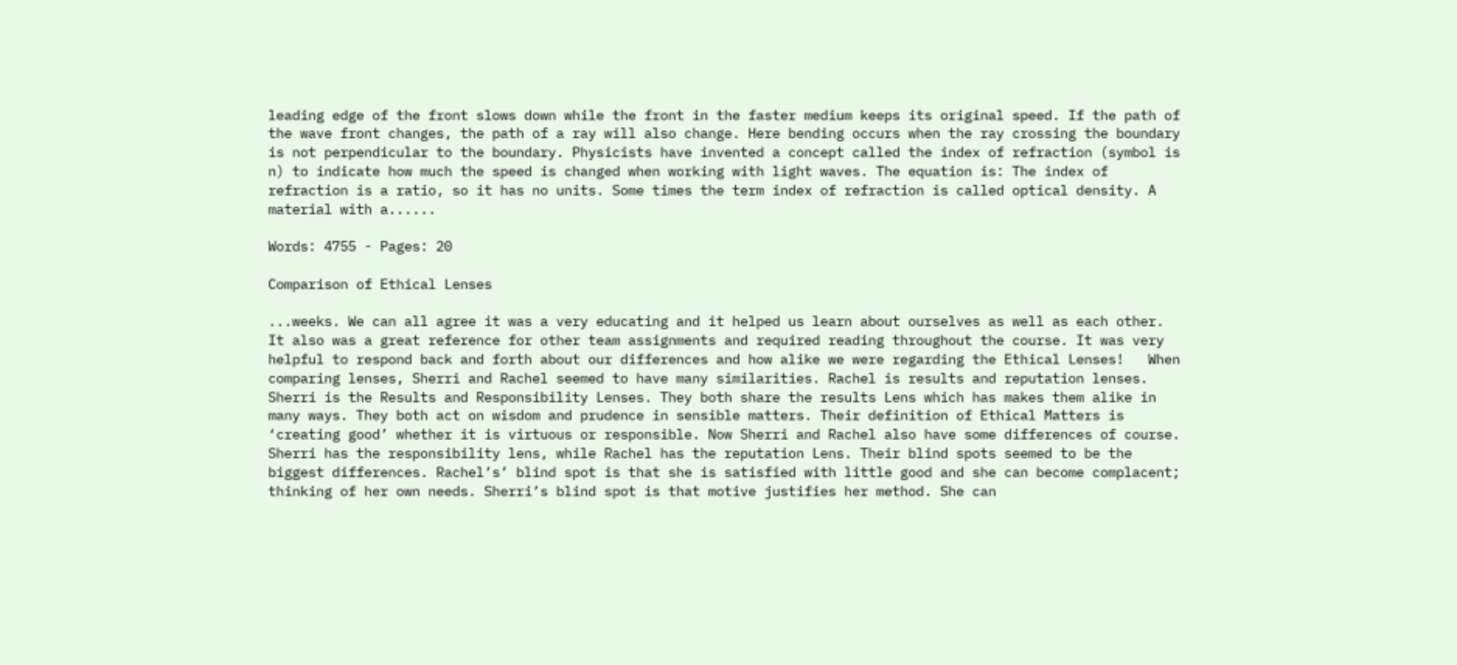leading edge of the front slows down while the front in the faster medium keeps its original speed. If the path of the wave front changes, the path of a ray will also change. Here bending occurs when the ray crossing the boundary is not perpendicular to the boundary. Physicists have invented a concept called the index of refraction (symbol is n) to indicate how much the speed is changed when working with light waves. The equation is: The index of refraction is a ratio, so it has no units. Some times the term index of refraction is called optical density. A material with a......

Words: 4755 - Pages: 20

Comparison of Ethical Lenses

...weeks. We can all agree it was a very educating and it helped us learn about ourselves as well as each other. It also was a great reference for other team assignments and required reading throughout the course. It was very helpful to respond back and forth about our differences and how alike we were regarding the Ethical Lenses!   When comparing lenses, Sherri and Rachel seemed to have many similarities. Rachel is results and reputation lenses. Sherri is the Results and Responsibility Lenses. They both share the results Lens which has makes them alike in many ways. They both act on wisdom and prudence in sensible matters. Their definition of Ethical Matters is ‘creating good’ whether it is virtuous or responsible. Now Sherri and Rachel also have some differences of course. Sherri has the responsibility lens, while Rachel has the reputation Lens. Their blind spots seemed to be the biggest differences. Rachel’s’ blind spot is that she is satisfied with little good and she can become complacent; thinking of her own needs. Sherri’s blind spot is that motive justifies her method. She can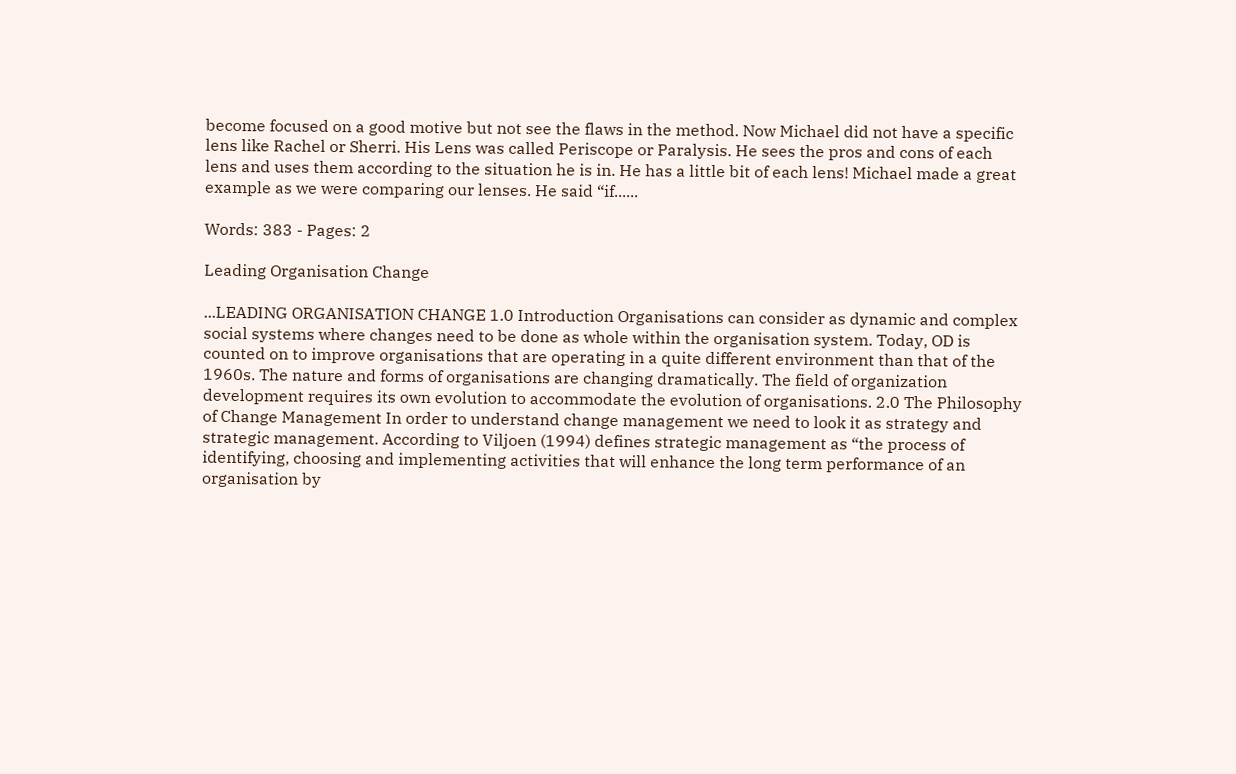become focused on a good motive but not see the flaws in the method. Now Michael did not have a specific lens like Rachel or Sherri. His Lens was called Periscope or Paralysis. He sees the pros and cons of each lens and uses them according to the situation he is in. He has a little bit of each lens! Michael made a great example as we were comparing our lenses. He said “if......

Words: 383 - Pages: 2

Leading Organisation Change

...LEADING ORGANISATION CHANGE 1.0 Introduction Organisations can consider as dynamic and complex social systems where changes need to be done as whole within the organisation system. Today, OD is counted on to improve organisations that are operating in a quite different environment than that of the 1960s. The nature and forms of organisations are changing dramatically. The field of organization development requires its own evolution to accommodate the evolution of organisations. 2.0 The Philosophy of Change Management In order to understand change management we need to look it as strategy and strategic management. According to Viljoen (1994) defines strategic management as “the process of identifying, choosing and implementing activities that will enhance the long term performance of an organisation by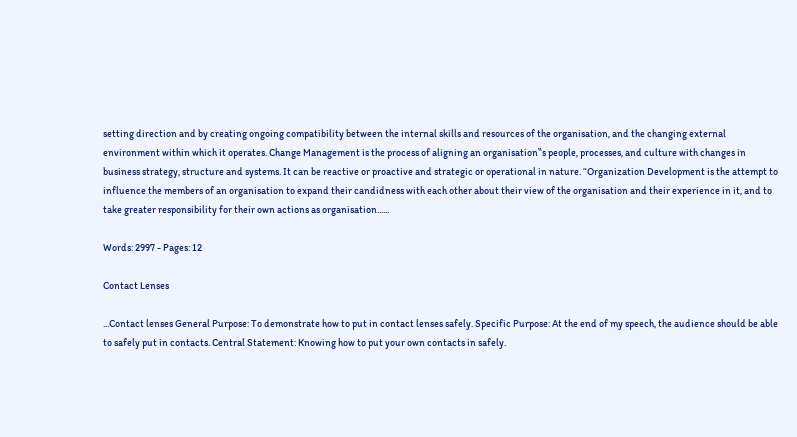setting direction and by creating ongoing compatibility between the internal skills and resources of the organisation, and the changing external environment within which it operates. Change Management is the process of aligning an organisation‟s people, processes, and culture with changes in business strategy, structure and systems. It can be reactive or proactive and strategic or operational in nature. “Organization Development is the attempt to influence the members of an organisation to expand their candidness with each other about their view of the organisation and their experience in it, and to take greater responsibility for their own actions as organisation......

Words: 2997 - Pages: 12

Contact Lenses

...Contact lenses General Purpose: To demonstrate how to put in contact lenses safely. Specific Purpose: At the end of my speech, the audience should be able to safely put in contacts. Central Statement: Knowing how to put your own contacts in safely.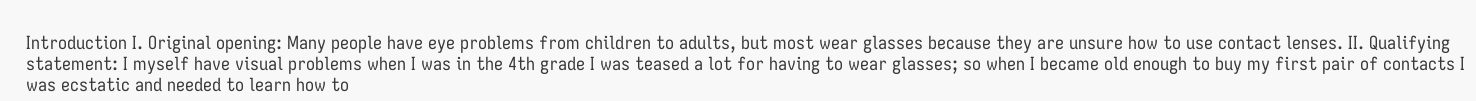Introduction I. Original opening: Many people have eye problems from children to adults, but most wear glasses because they are unsure how to use contact lenses. II. Qualifying statement: I myself have visual problems when I was in the 4th grade I was teased a lot for having to wear glasses; so when I became old enough to buy my first pair of contacts I was ecstatic and needed to learn how to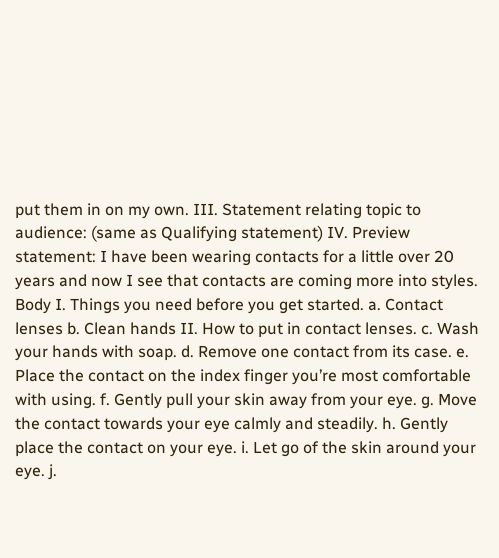put them in on my own. III. Statement relating topic to audience: (same as Qualifying statement) IV. Preview statement: I have been wearing contacts for a little over 20 years and now I see that contacts are coming more into styles. Body I. Things you need before you get started. a. Contact lenses b. Clean hands II. How to put in contact lenses. c. Wash your hands with soap. d. Remove one contact from its case. e. Place the contact on the index finger you’re most comfortable with using. f. Gently pull your skin away from your eye. g. Move the contact towards your eye calmly and steadily. h. Gently place the contact on your eye. i. Let go of the skin around your eye. j.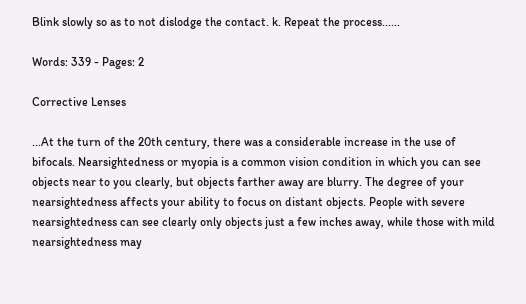Blink slowly so as to not dislodge the contact. k. Repeat the process......

Words: 339 - Pages: 2

Corrective Lenses

...At the turn of the 20th century, there was a considerable increase in the use of bifocals. Nearsightedness or myopia is a common vision condition in which you can see objects near to you clearly, but objects farther away are blurry. The degree of your nearsightedness affects your ability to focus on distant objects. People with severe nearsightedness can see clearly only objects just a few inches away, while those with mild nearsightedness may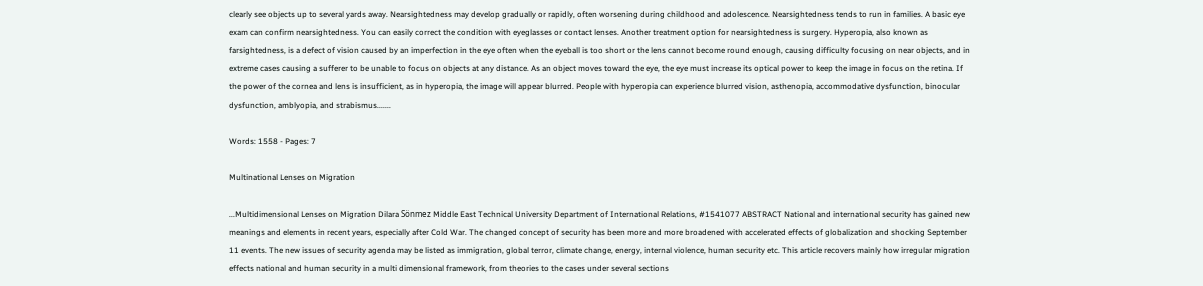clearly see objects up to several yards away. Nearsightedness may develop gradually or rapidly, often worsening during childhood and adolescence. Nearsightedness tends to run in families. A basic eye exam can confirm nearsightedness. You can easily correct the condition with eyeglasses or contact lenses. Another treatment option for nearsightedness is surgery. Hyperopia, also known as farsightedness, is a defect of vision caused by an imperfection in the eye often when the eyeball is too short or the lens cannot become round enough, causing difficulty focusing on near objects, and in extreme cases causing a sufferer to be unable to focus on objects at any distance. As an object moves toward the eye, the eye must increase its optical power to keep the image in focus on the retina. If the power of the cornea and lens is insufficient, as in hyperopia, the image will appear blurred. People with hyperopia can experience blurred vision, asthenopia, accommodative dysfunction, binocular dysfunction, amblyopia, and strabismus.......

Words: 1558 - Pages: 7

Multinational Lenses on Migration

...Multidimensional Lenses on Migration Dilara Sönmez Middle East Technical University Department of International Relations, #1541077 ABSTRACT National and international security has gained new meanings and elements in recent years, especially after Cold War. The changed concept of security has been more and more broadened with accelerated effects of globalization and shocking September 11 events. The new issues of security agenda may be listed as immigration, global terror, climate change, energy, internal violence, human security etc. This article recovers mainly how irregular migration effects national and human security in a multi dimensional framework, from theories to the cases under several sections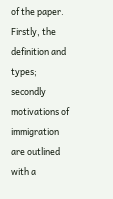of the paper. Firstly, the definition and types; secondly motivations of immigration are outlined with a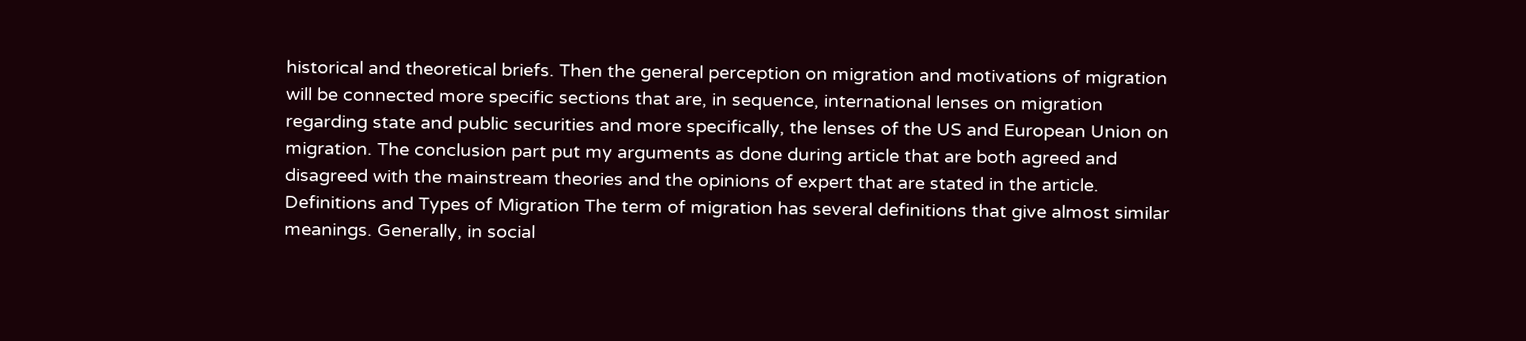historical and theoretical briefs. Then the general perception on migration and motivations of migration will be connected more specific sections that are, in sequence, international lenses on migration regarding state and public securities and more specifically, the lenses of the US and European Union on migration. The conclusion part put my arguments as done during article that are both agreed and disagreed with the mainstream theories and the opinions of expert that are stated in the article. Definitions and Types of Migration The term of migration has several definitions that give almost similar meanings. Generally, in social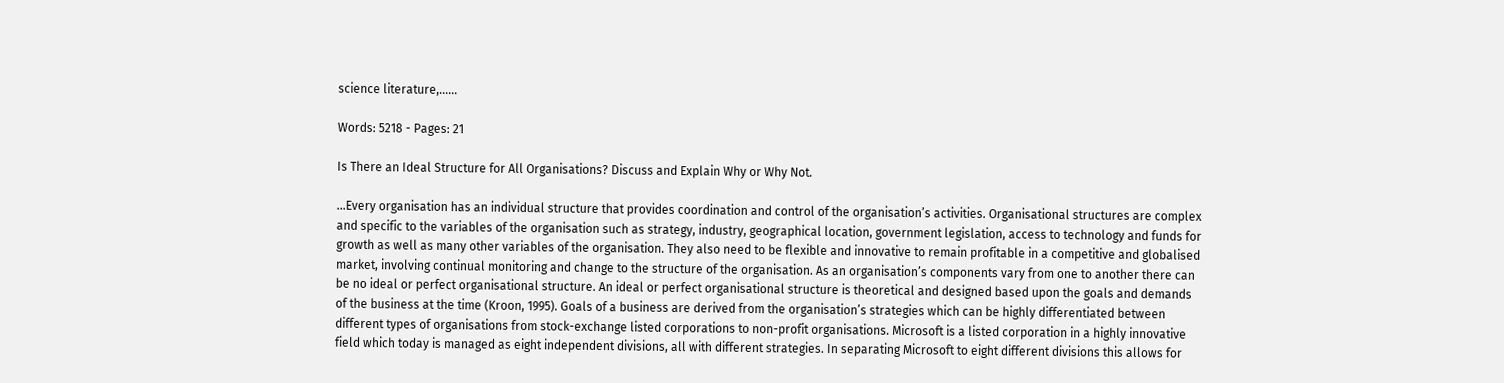science literature,......

Words: 5218 - Pages: 21

Is There an Ideal Structure for All Organisations? Discuss and Explain Why or Why Not.

...Every organisation has an individual structure that provides coordination and control of the organisation’s activities. Organisational structures are complex and specific to the variables of the organisation such as strategy, industry, geographical location, government legislation, access to technology and funds for growth as well as many other variables of the organisation. They also need to be flexible and innovative to remain profitable in a competitive and globalised market, involving continual monitoring and change to the structure of the organisation. As an organisation’s components vary from one to another there can be no ideal or perfect organisational structure. An ideal or perfect organisational structure is theoretical and designed based upon the goals and demands of the business at the time (Kroon, 1995). Goals of a business are derived from the organisation’s strategies which can be highly differentiated between different types of organisations from stock-exchange listed corporations to non-profit organisations. Microsoft is a listed corporation in a highly innovative field which today is managed as eight independent divisions, all with different strategies. In separating Microsoft to eight different divisions this allows for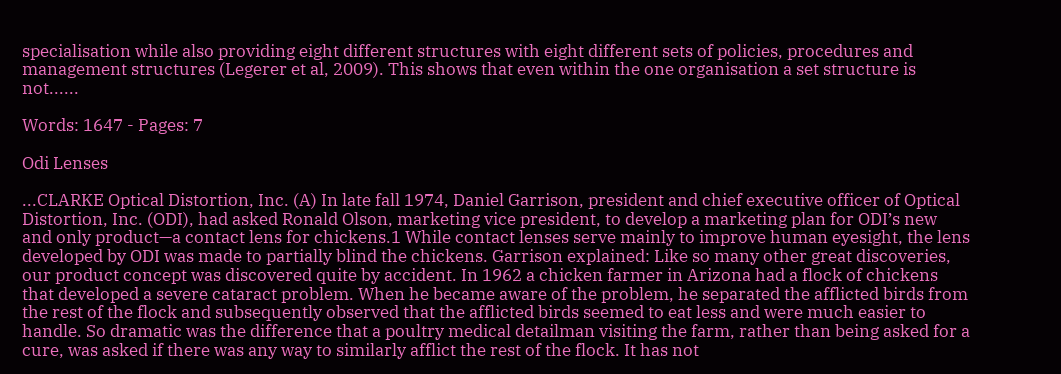specialisation while also providing eight different structures with eight different sets of policies, procedures and management structures (Legerer et al, 2009). This shows that even within the one organisation a set structure is not......

Words: 1647 - Pages: 7

Odi Lenses

...CLARKE Optical Distortion, Inc. (A) In late fall 1974, Daniel Garrison, president and chief executive officer of Optical Distortion, Inc. (ODI), had asked Ronald Olson, marketing vice president, to develop a marketing plan for ODI’s new and only product—a contact lens for chickens.1 While contact lenses serve mainly to improve human eyesight, the lens developed by ODI was made to partially blind the chickens. Garrison explained: Like so many other great discoveries, our product concept was discovered quite by accident. In 1962 a chicken farmer in Arizona had a flock of chickens that developed a severe cataract problem. When he became aware of the problem, he separated the afflicted birds from the rest of the flock and subsequently observed that the afflicted birds seemed to eat less and were much easier to handle. So dramatic was the difference that a poultry medical detailman visiting the farm, rather than being asked for a cure, was asked if there was any way to similarly afflict the rest of the flock. It has not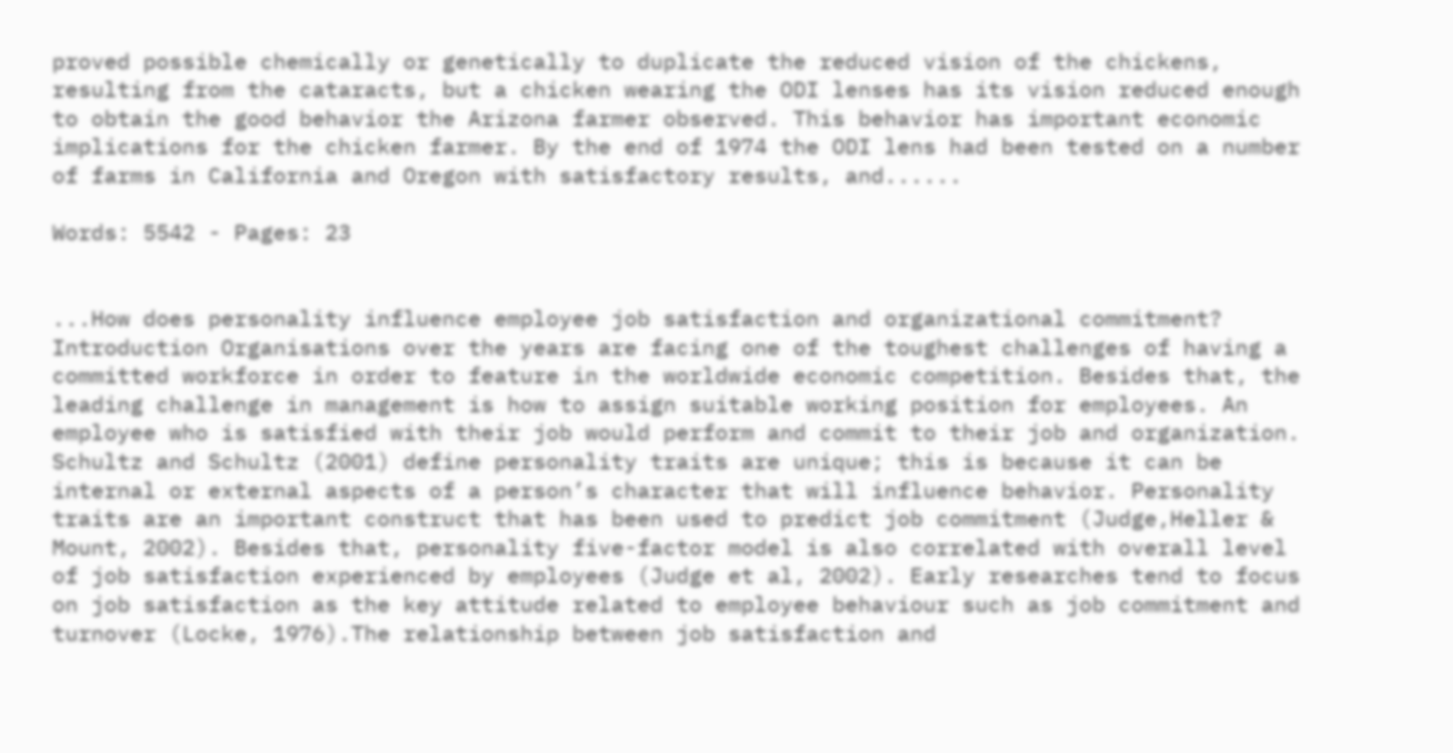proved possible chemically or genetically to duplicate the reduced vision of the chickens, resulting from the cataracts, but a chicken wearing the ODI lenses has its vision reduced enough to obtain the good behavior the Arizona farmer observed. This behavior has important economic implications for the chicken farmer. By the end of 1974 the ODI lens had been tested on a number of farms in California and Oregon with satisfactory results, and......

Words: 5542 - Pages: 23


...How does personality influence employee job satisfaction and organizational commitment? Introduction Organisations over the years are facing one of the toughest challenges of having a committed workforce in order to feature in the worldwide economic competition. Besides that, the leading challenge in management is how to assign suitable working position for employees. An employee who is satisfied with their job would perform and commit to their job and organization. Schultz and Schultz (2001) define personality traits are unique; this is because it can be internal or external aspects of a person’s character that will influence behavior. Personality traits are an important construct that has been used to predict job commitment (Judge,Heller & Mount, 2002). Besides that, personality five-factor model is also correlated with overall level of job satisfaction experienced by employees (Judge et al, 2002). Early researches tend to focus on job satisfaction as the key attitude related to employee behaviour such as job commitment and turnover (Locke, 1976).The relationship between job satisfaction and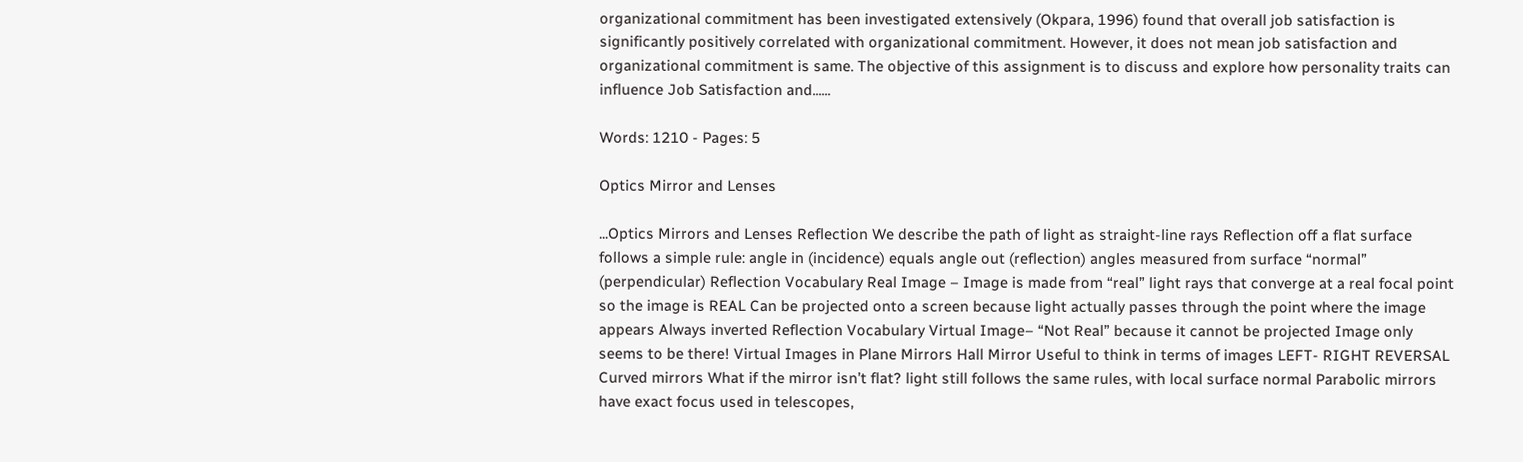organizational commitment has been investigated extensively (Okpara, 1996) found that overall job satisfaction is significantly positively correlated with organizational commitment. However, it does not mean job satisfaction and organizational commitment is same. The objective of this assignment is to discuss and explore how personality traits can influence Job Satisfaction and......

Words: 1210 - Pages: 5

Optics Mirror and Lenses

...Optics Mirrors and Lenses Reflection We describe the path of light as straight-line rays Reflection off a flat surface follows a simple rule: angle in (incidence) equals angle out (reflection) angles measured from surface “normal” (perpendicular) Reflection Vocabulary Real Image – Image is made from “real” light rays that converge at a real focal point so the image is REAL Can be projected onto a screen because light actually passes through the point where the image appears Always inverted Reflection Vocabulary Virtual Image– “Not Real” because it cannot be projected Image only seems to be there! Virtual Images in Plane Mirrors Hall Mirror Useful to think in terms of images LEFT- RIGHT REVERSAL Curved mirrors What if the mirror isn’t flat? light still follows the same rules, with local surface normal Parabolic mirrors have exact focus used in telescopes,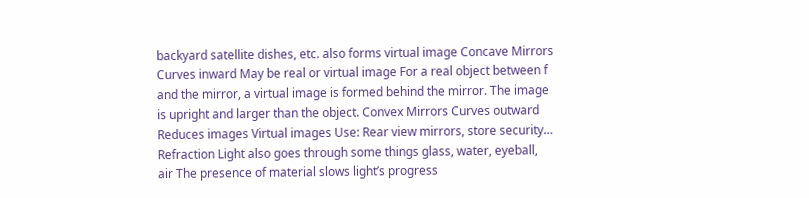backyard satellite dishes, etc. also forms virtual image Concave Mirrors Curves inward May be real or virtual image For a real object between f and the mirror, a virtual image is formed behind the mirror. The image is upright and larger than the object. Convex Mirrors Curves outward Reduces images Virtual images Use: Rear view mirrors, store security… Refraction Light also goes through some things glass, water, eyeball, air The presence of material slows light’s progress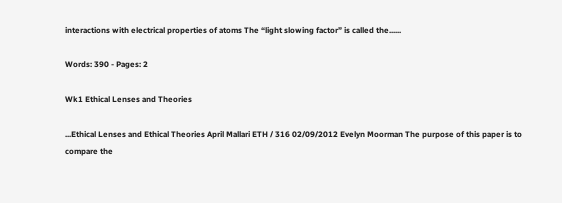interactions with electrical properties of atoms The “light slowing factor” is called the......

Words: 390 - Pages: 2

Wk1 Ethical Lenses and Theories

...Ethical Lenses and Ethical Theories April Mallari ETH / 316 02/09/2012 Evelyn Moorman The purpose of this paper is to compare the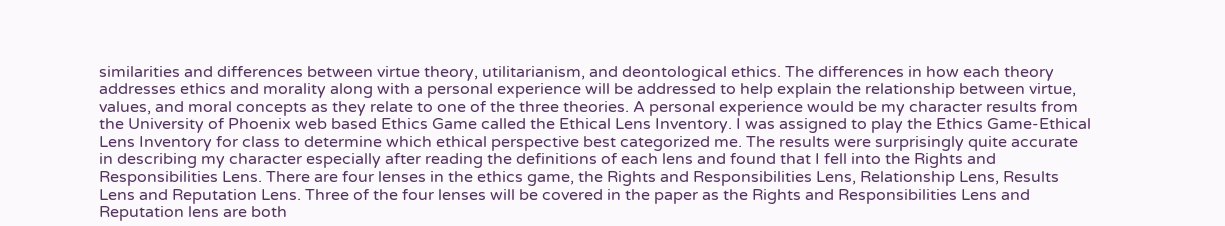similarities and differences between virtue theory, utilitarianism, and deontological ethics. The differences in how each theory addresses ethics and morality along with a personal experience will be addressed to help explain the relationship between virtue, values, and moral concepts as they relate to one of the three theories. A personal experience would be my character results from the University of Phoenix web based Ethics Game called the Ethical Lens Inventory. I was assigned to play the Ethics Game-Ethical Lens Inventory for class to determine which ethical perspective best categorized me. The results were surprisingly quite accurate in describing my character especially after reading the definitions of each lens and found that I fell into the Rights and Responsibilities Lens. There are four lenses in the ethics game, the Rights and Responsibilities Lens, Relationship Lens, Results Lens and Reputation Lens. Three of the four lenses will be covered in the paper as the Rights and Responsibilities Lens and Reputation lens are both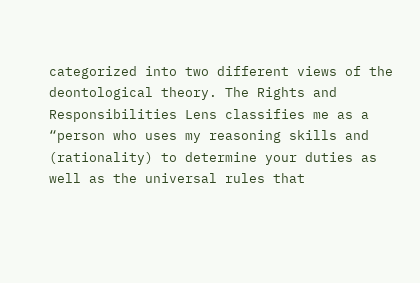categorized into two different views of the deontological theory. The Rights and Responsibilities Lens classifies me as a “person who uses my reasoning skills and (rationality) to determine your duties as well as the universal rules that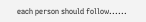each person should follow......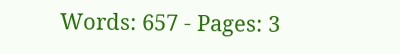Words: 657 - Pages: 3